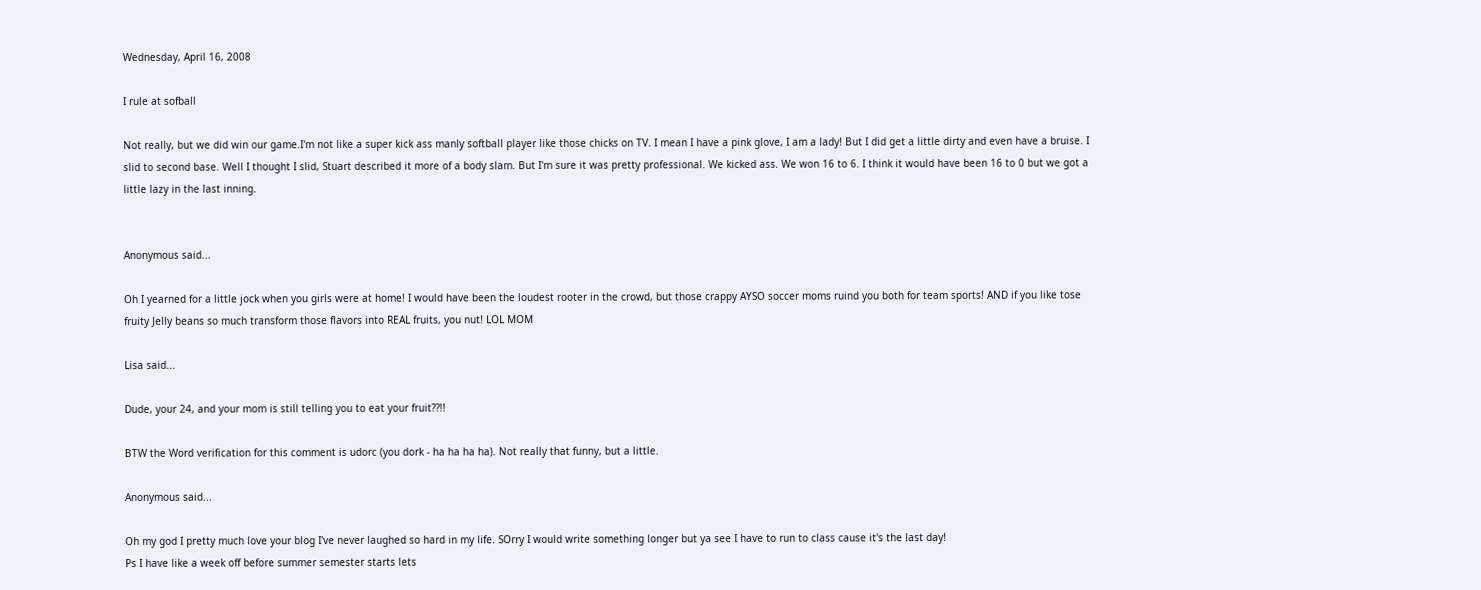Wednesday, April 16, 2008

I rule at sofball

Not really, but we did win our game.I'm not like a super kick ass manly softball player like those chicks on TV. I mean I have a pink glove, I am a lady! But I did get a little dirty and even have a bruise. I slid to second base. Well I thought I slid, Stuart described it more of a body slam. But I'm sure it was pretty professional. We kicked ass. We won 16 to 6. I think it would have been 16 to 0 but we got a little lazy in the last inning.


Anonymous said...

Oh I yearned for a little jock when you girls were at home! I would have been the loudest rooter in the crowd, but those crappy AYSO soccer moms ruind you both for team sports! AND if you like tose fruity Jelly beans so much transform those flavors into REAL fruits, you nut! LOL MOM

Lisa said...

Dude, your 24, and your mom is still telling you to eat your fruit??!!

BTW the Word verification for this comment is udorc (you dork - ha ha ha ha). Not really that funny, but a little.

Anonymous said...

Oh my god I pretty much love your blog I've never laughed so hard in my life. SOrry I would write something longer but ya see I have to run to class cause it's the last day!
Ps I have like a week off before summer semester starts lets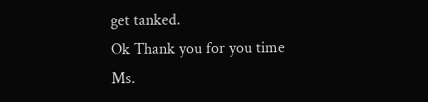get tanked.
Ok Thank you for you time
Ms.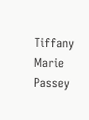Tiffany Marie Passey